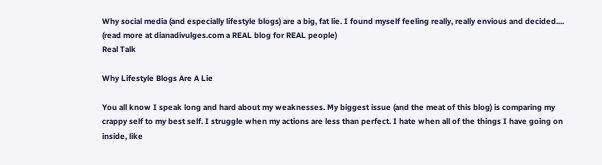Why social media (and especially lifestyle blogs) are a big, fat lie. I found myself feeling really, really envious and decided.... (read more at dianadivulges.com a REAL blog for REAL people)
Real Talk

Why Lifestyle Blogs Are A Lie

You all know I speak long and hard about my weaknesses. My biggest issue (and the meat of this blog) is comparing my crappy self to my best self. I struggle when my actions are less than perfect. I hate when all of the things I have going on inside, like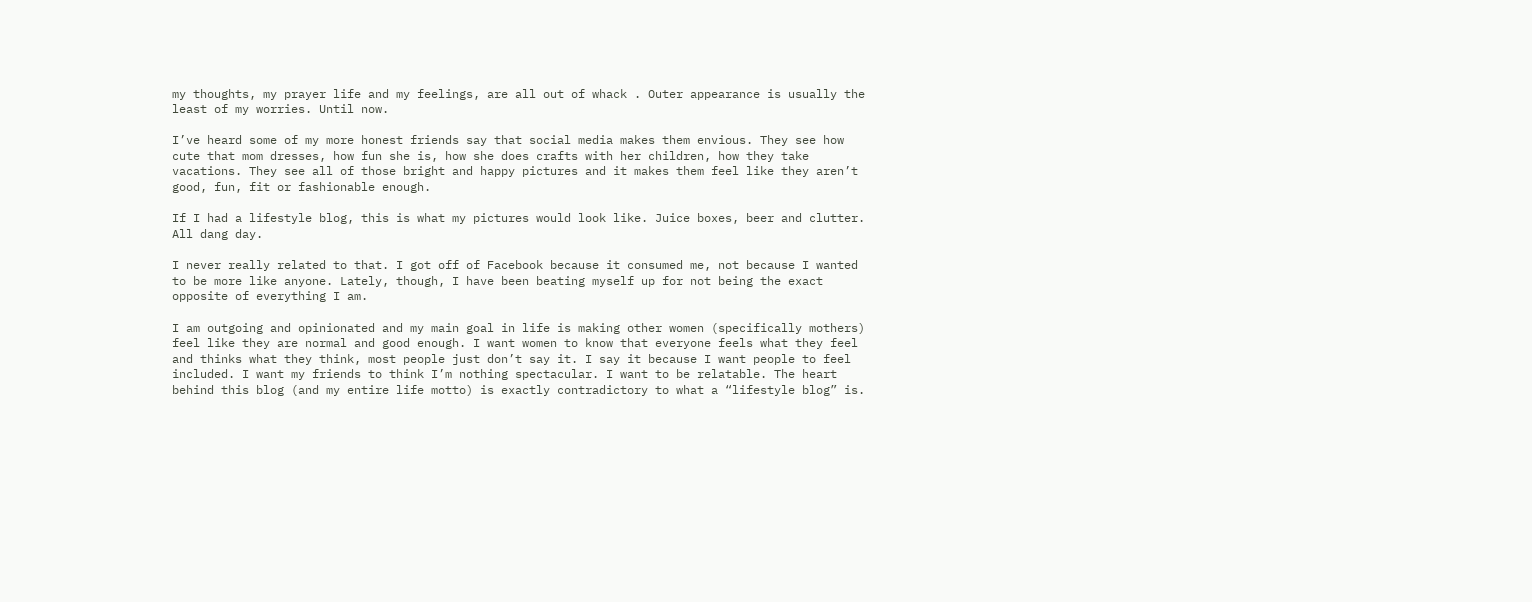my thoughts, my prayer life and my feelings, are all out of whack . Outer appearance is usually the least of my worries. Until now.

I’ve heard some of my more honest friends say that social media makes them envious. They see how cute that mom dresses, how fun she is, how she does crafts with her children, how they take vacations. They see all of those bright and happy pictures and it makes them feel like they aren’t good, fun, fit or fashionable enough.

If I had a lifestyle blog, this is what my pictures would look like. Juice boxes, beer and clutter. All dang day.

I never really related to that. I got off of Facebook because it consumed me, not because I wanted to be more like anyone. Lately, though, I have been beating myself up for not being the exact opposite of everything I am.

I am outgoing and opinionated and my main goal in life is making other women (specifically mothers) feel like they are normal and good enough. I want women to know that everyone feels what they feel and thinks what they think, most people just don’t say it. I say it because I want people to feel included. I want my friends to think I’m nothing spectacular. I want to be relatable. The heart behind this blog (and my entire life motto) is exactly contradictory to what a “lifestyle blog” is.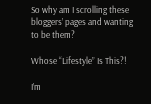So why am I scrolling these bloggers’ pages and wanting to be them?

Whose “Lifestyle” Is This?!

I’m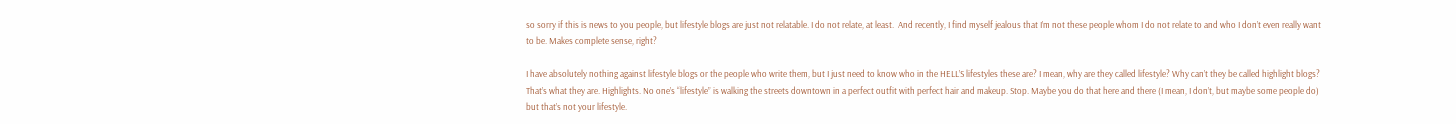so sorry if this is news to you people, but lifestyle blogs are just not relatable. I do not relate, at least.  And recently, I find myself jealous that I’m not these people whom I do not relate to and who I don’t even really want to be. Makes complete sense, right?

I have absolutely nothing against lifestyle blogs or the people who write them, but I just need to know who in the HELL’S lifestyles these are? I mean, why are they called lifestyle? Why can’t they be called highlight blogs? That’s what they are. Highlights. No one’s “lifestyle” is walking the streets downtown in a perfect outfit with perfect hair and makeup. Stop. Maybe you do that here and there (I mean, I don’t, but maybe some people do) but that’s not your lifestyle.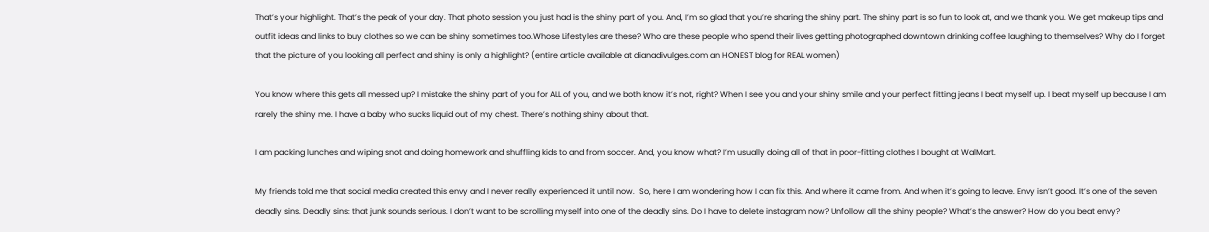That’s your highlight. That’s the peak of your day. That photo session you just had is the shiny part of you. And, I’m so glad that you’re sharing the shiny part. The shiny part is so fun to look at, and we thank you. We get makeup tips and outfit ideas and links to buy clothes so we can be shiny sometimes too.Whose Lifestyles are these? Who are these people who spend their lives getting photographed downtown drinking coffee laughing to themselves? Why do I forget that the picture of you looking all perfect and shiny is only a highlight? (entire article available at dianadivulges.com an HONEST blog for REAL women)

You know where this gets all messed up? I mistake the shiny part of you for ALL of you, and we both know it’s not, right? When I see you and your shiny smile and your perfect fitting jeans I beat myself up. I beat myself up because I am rarely the shiny me. I have a baby who sucks liquid out of my chest. There’s nothing shiny about that.

I am packing lunches and wiping snot and doing homework and shuffling kids to and from soccer. And, you know what? I’m usually doing all of that in poor-fitting clothes I bought at WalMart.

My friends told me that social media created this envy and I never really experienced it until now.  So, here I am wondering how I can fix this. And where it came from. And when it’s going to leave. Envy isn’t good. It’s one of the seven deadly sins. Deadly sins: that junk sounds serious. I don’t want to be scrolling myself into one of the deadly sins. Do I have to delete instagram now? Unfollow all the shiny people? What’s the answer? How do you beat envy?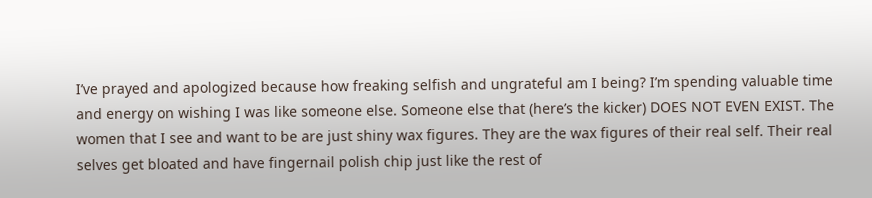I’ve prayed and apologized because how freaking selfish and ungrateful am I being? I’m spending valuable time and energy on wishing I was like someone else. Someone else that (here’s the kicker) DOES NOT EVEN EXIST. The women that I see and want to be are just shiny wax figures. They are the wax figures of their real self. Their real selves get bloated and have fingernail polish chip just like the rest of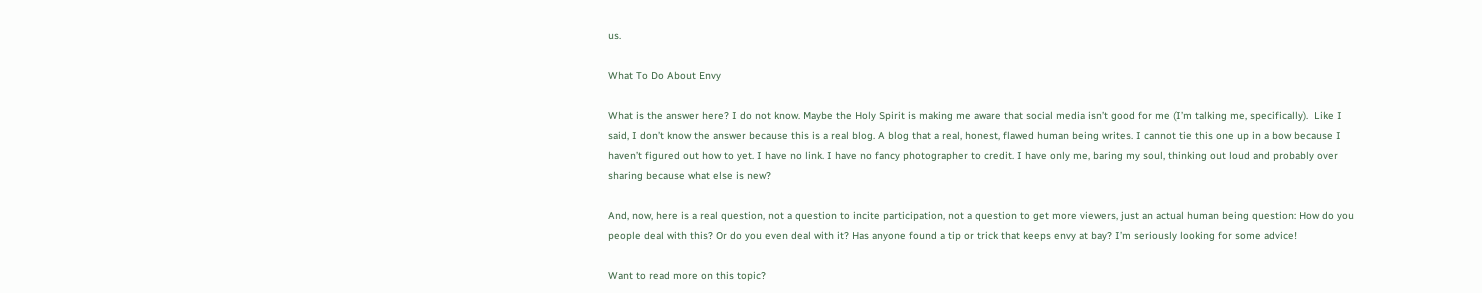us.

What To Do About Envy

What is the answer here? I do not know. Maybe the Holy Spirit is making me aware that social media isn’t good for me (I’m talking me, specifically).  Like I said, I don’t know the answer because this is a real blog. A blog that a real, honest, flawed human being writes. I cannot tie this one up in a bow because I haven’t figured out how to yet. I have no link. I have no fancy photographer to credit. I have only me, baring my soul, thinking out loud and probably over sharing because what else is new?

And, now, here is a real question, not a question to incite participation, not a question to get more viewers, just an actual human being question: How do you people deal with this? Or do you even deal with it? Has anyone found a tip or trick that keeps envy at bay? I’m seriously looking for some advice!

Want to read more on this topic?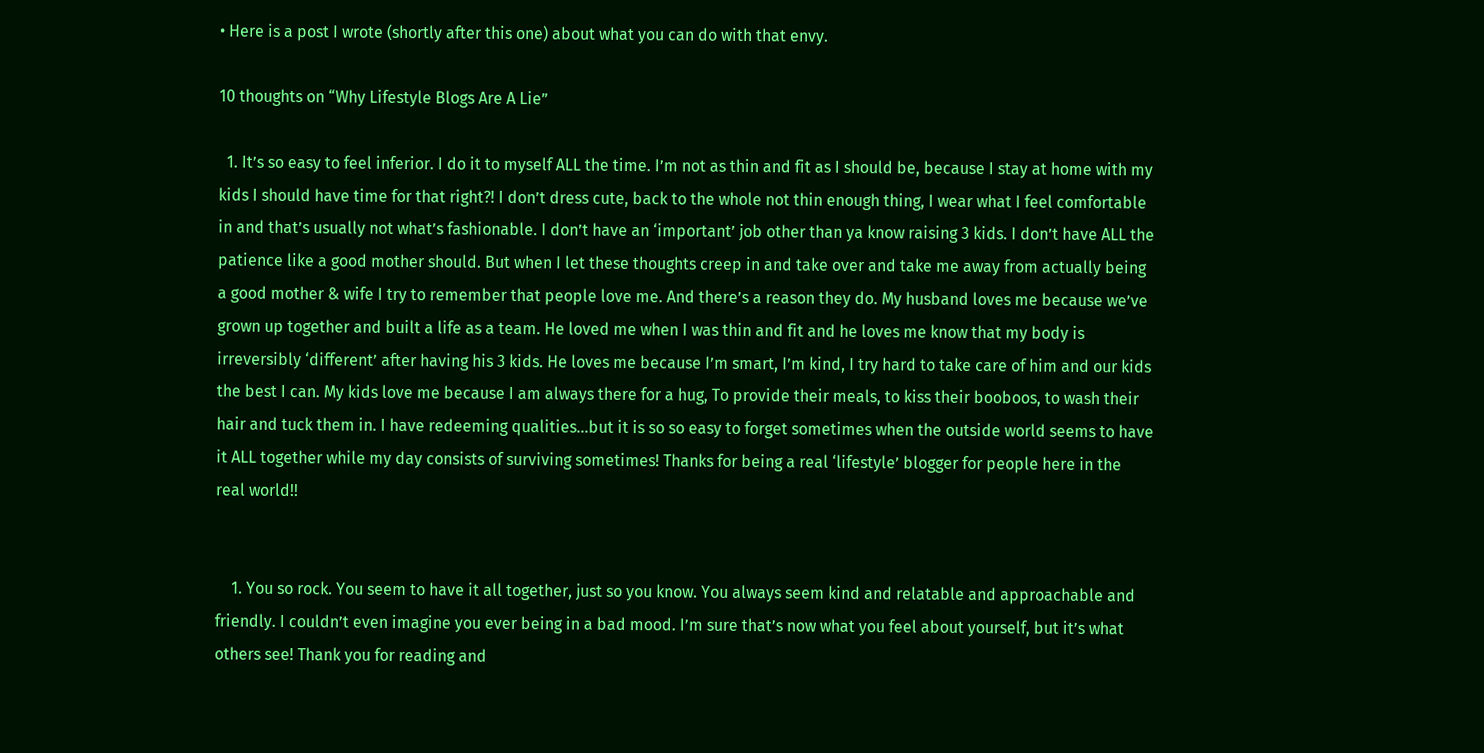• Here is a post I wrote (shortly after this one) about what you can do with that envy.

10 thoughts on “Why Lifestyle Blogs Are A Lie”

  1. It’s so easy to feel inferior. I do it to myself ALL the time. I’m not as thin and fit as I should be, because I stay at home with my kids I should have time for that right?! I don’t dress cute, back to the whole not thin enough thing, I wear what I feel comfortable in and that’s usually not what’s fashionable. I don’t have an ‘important’ job other than ya know raising 3 kids. I don’t have ALL the patience like a good mother should. But when I let these thoughts creep in and take over and take me away from actually being a good mother & wife I try to remember that people love me. And there’s a reason they do. My husband loves me because we’ve grown up together and built a life as a team. He loved me when I was thin and fit and he loves me know that my body is irreversibly ‘different’ after having his 3 kids. He loves me because I’m smart, I’m kind, I try hard to take care of him and our kids the best I can. My kids love me because I am always there for a hug, To provide their meals, to kiss their booboos, to wash their hair and tuck them in. I have redeeming qualities…but it is so so easy to forget sometimes when the outside world seems to have it ALL together while my day consists of surviving sometimes! Thanks for being a real ‘lifestyle’ blogger for people here in the real world!!


    1. You so rock. You seem to have it all together, just so you know. You always seem kind and relatable and approachable and friendly. I couldn’t even imagine you ever being in a bad mood. I’m sure that’s now what you feel about yourself, but it’s what others see! Thank you for reading and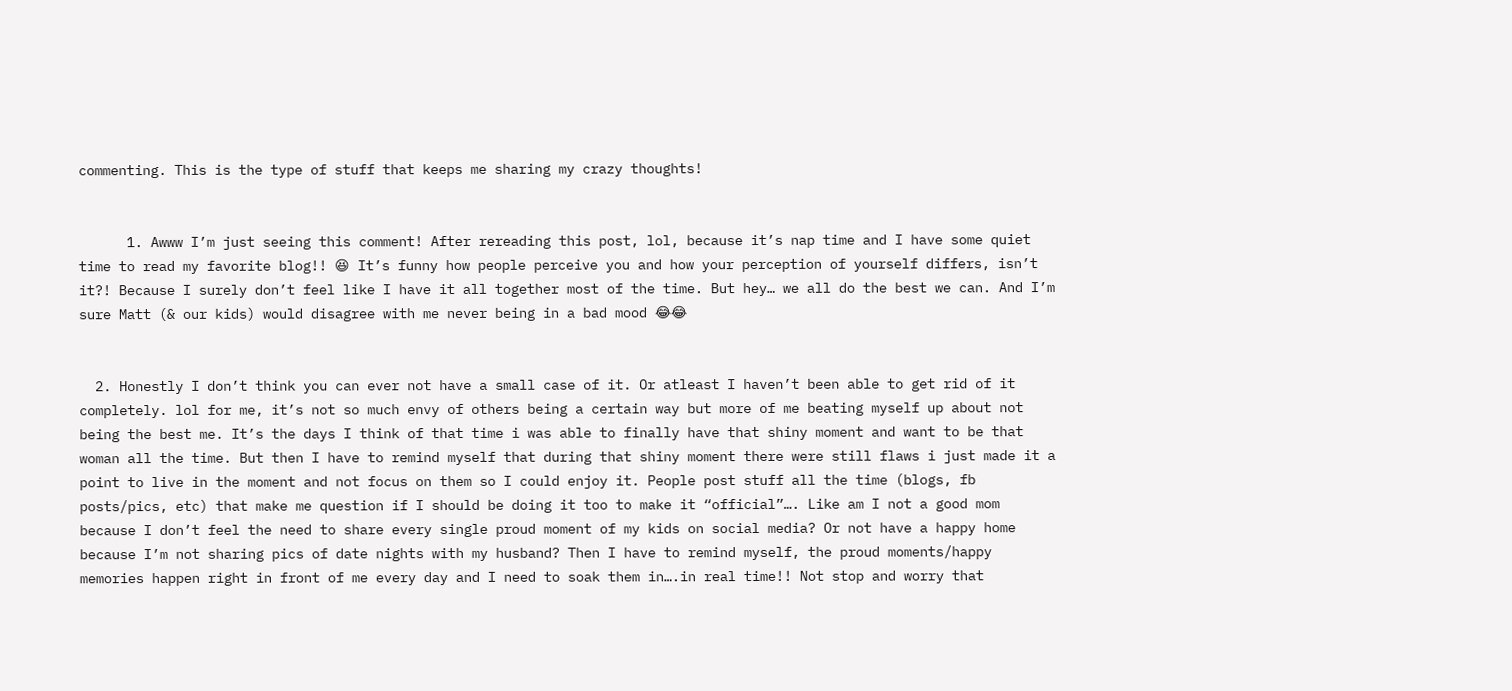commenting. This is the type of stuff that keeps me sharing my crazy thoughts!


      1. Awww I’m just seeing this comment! After rereading this post, lol, because it’s nap time and I have some quiet time to read my favorite blog!! 😆 It’s funny how people perceive you and how your perception of yourself differs, isn’t it?! Because I surely don’t feel like I have it all together most of the time. But hey… we all do the best we can. And I’m sure Matt (& our kids) would disagree with me never being in a bad mood 😂😂


  2. Honestly I don’t think you can ever not have a small case of it. Or atleast I haven’t been able to get rid of it completely. lol for me, it’s not so much envy of others being a certain way but more of me beating myself up about not being the best me. It’s the days I think of that time i was able to finally have that shiny moment and want to be that woman all the time. But then I have to remind myself that during that shiny moment there were still flaws i just made it a point to live in the moment and not focus on them so I could enjoy it. People post stuff all the time (blogs, fb posts/pics, etc) that make me question if I should be doing it too to make it “official”…. Like am I not a good mom because I don’t feel the need to share every single proud moment of my kids on social media? Or not have a happy home because I’m not sharing pics of date nights with my husband? Then I have to remind myself, the proud moments/happy memories happen right in front of me every day and I need to soak them in….in real time!! Not stop and worry that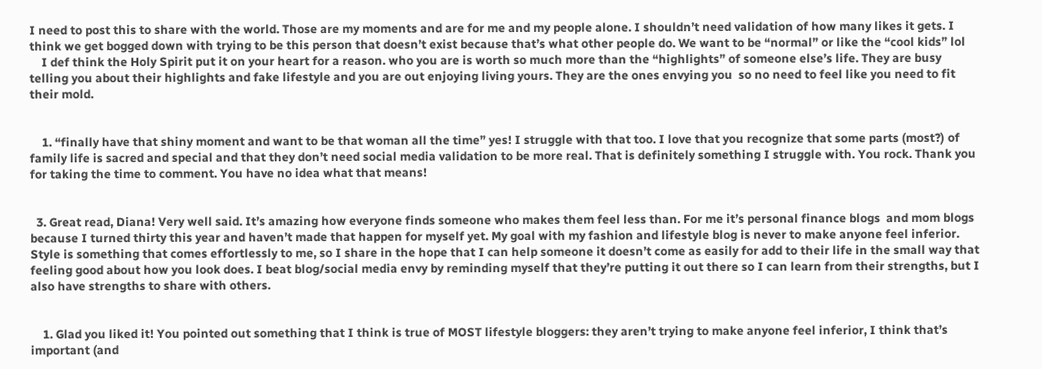I need to post this to share with the world. Those are my moments and are for me and my people alone. I shouldn’t need validation of how many likes it gets. I think we get bogged down with trying to be this person that doesn’t exist because that’s what other people do. We want to be “normal” or like the “cool kids” lol
    I def think the Holy Spirit put it on your heart for a reason. who you are is worth so much more than the “highlights” of someone else’s life. They are busy telling you about their highlights and fake lifestyle and you are out enjoying living yours. They are the ones envying you  so no need to feel like you need to fit their mold.


    1. “finally have that shiny moment and want to be that woman all the time” yes! I struggle with that too. I love that you recognize that some parts (most?) of family life is sacred and special and that they don’t need social media validation to be more real. That is definitely something I struggle with. You rock. Thank you for taking the time to comment. You have no idea what that means!


  3. Great read, Diana! Very well said. It’s amazing how everyone finds someone who makes them feel less than. For me it’s personal finance blogs  and mom blogs because I turned thirty this year and haven’t made that happen for myself yet. My goal with my fashion and lifestyle blog is never to make anyone feel inferior. Style is something that comes effortlessly to me, so I share in the hope that I can help someone it doesn’t come as easily for add to their life in the small way that feeling good about how you look does. I beat blog/social media envy by reminding myself that they’re putting it out there so I can learn from their strengths, but I also have strengths to share with others.


    1. Glad you liked it! You pointed out something that I think is true of MOST lifestyle bloggers: they aren’t trying to make anyone feel inferior, I think that’s important (and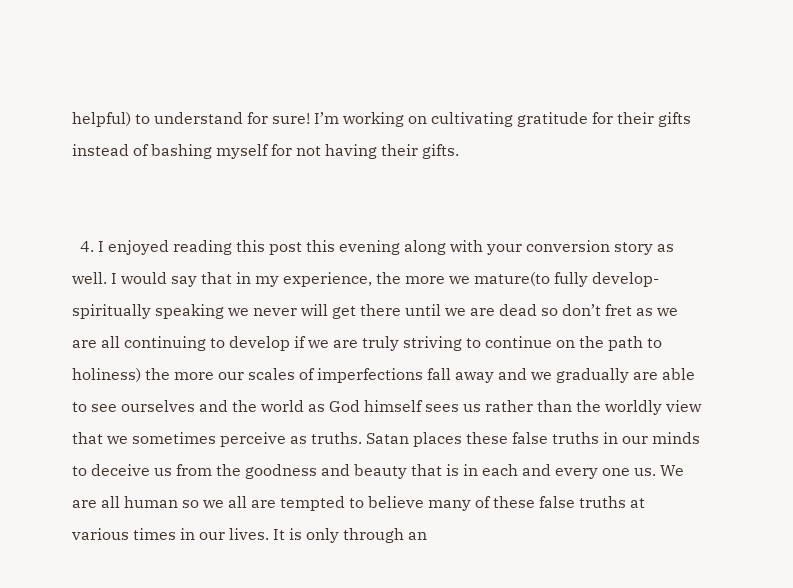helpful) to understand for sure! I’m working on cultivating gratitude for their gifts instead of bashing myself for not having their gifts.


  4. I enjoyed reading this post this evening along with your conversion story as well. I would say that in my experience, the more we mature(to fully develop- spiritually speaking we never will get there until we are dead so don’t fret as we are all continuing to develop if we are truly striving to continue on the path to holiness) the more our scales of imperfections fall away and we gradually are able to see ourselves and the world as God himself sees us rather than the worldly view that we sometimes perceive as truths. Satan places these false truths in our minds to deceive us from the goodness and beauty that is in each and every one us. We are all human so we all are tempted to believe many of these false truths at various times in our lives. It is only through an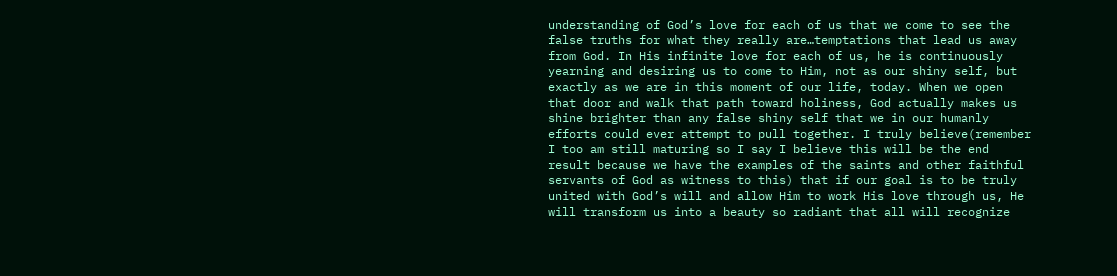understanding of God’s love for each of us that we come to see the false truths for what they really are…temptations that lead us away from God. In His infinite love for each of us, he is continuously yearning and desiring us to come to Him, not as our shiny self, but exactly as we are in this moment of our life, today. When we open that door and walk that path toward holiness, God actually makes us shine brighter than any false shiny self that we in our humanly efforts could ever attempt to pull together. I truly believe(remember I too am still maturing so I say I believe this will be the end result because we have the examples of the saints and other faithful servants of God as witness to this) that if our goal is to be truly united with God’s will and allow Him to work His love through us, He will transform us into a beauty so radiant that all will recognize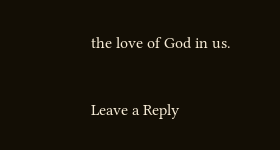the love of God in us.


Leave a Reply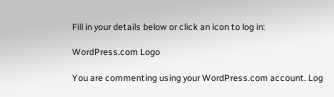Fill in your details below or click an icon to log in:

WordPress.com Logo

You are commenting using your WordPress.com account. Log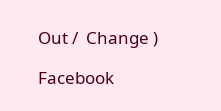Out /  Change )

Facebook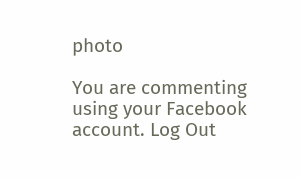photo

You are commenting using your Facebook account. Log Out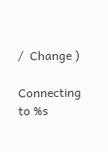/  Change )

Connecting to %s